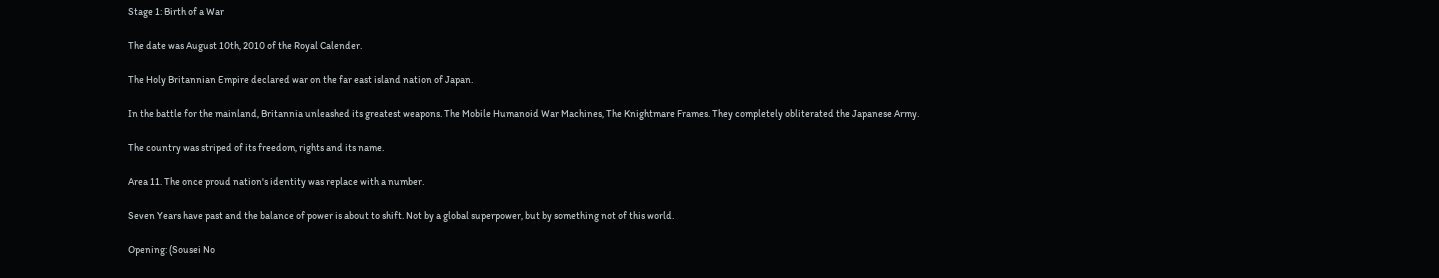Stage 1: Birth of a War

The date was August 10th, 2010 of the Royal Calender.

The Holy Britannian Empire declared war on the far east island nation of Japan.

In the battle for the mainland, Britannia unleashed its greatest weapons. The Mobile Humanoid War Machines, The Knightmare Frames. They completely obliterated the Japanese Army.

The country was striped of its freedom, rights and its name.

Area 11. The once proud nation's identity was replace with a number.

Seven Years have past and the balance of power is about to shift. Not by a global superpower, but by something not of this world.

Opening: (Sousei No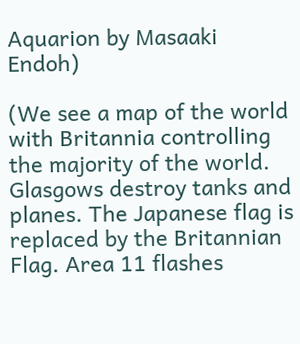Aquarion by Masaaki Endoh)

(We see a map of the world with Britannia controlling the majority of the world. Glasgows destroy tanks and planes. The Japanese flag is replaced by the Britannian Flag. Area 11 flashes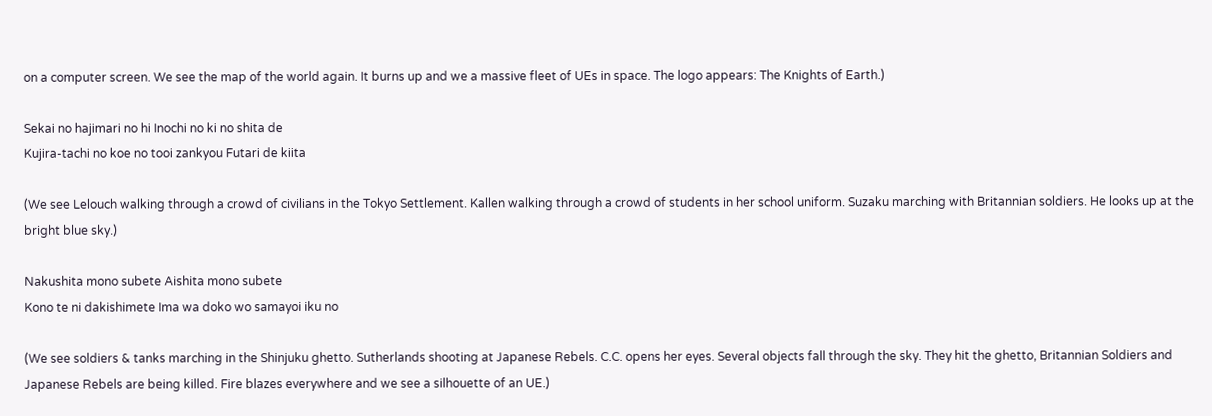on a computer screen. We see the map of the world again. It burns up and we a massive fleet of UEs in space. The logo appears: The Knights of Earth.)

Sekai no hajimari no hi Inochi no ki no shita de
Kujira-tachi no koe no tooi zankyou Futari de kiita

(We see Lelouch walking through a crowd of civilians in the Tokyo Settlement. Kallen walking through a crowd of students in her school uniform. Suzaku marching with Britannian soldiers. He looks up at the bright blue sky.)

Nakushita mono subete Aishita mono subete
Kono te ni dakishimete Ima wa doko wo samayoi iku no

(We see soldiers & tanks marching in the Shinjuku ghetto. Sutherlands shooting at Japanese Rebels. C.C. opens her eyes. Several objects fall through the sky. They hit the ghetto, Britannian Soldiers and Japanese Rebels are being killed. Fire blazes everywhere and we see a silhouette of an UE.)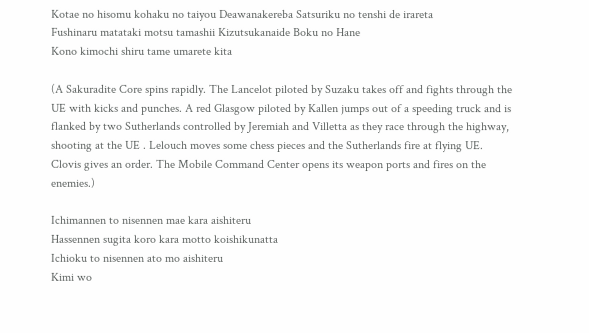Kotae no hisomu kohaku no taiyou Deawanakereba Satsuriku no tenshi de irareta
Fushinaru matataki motsu tamashii Kizutsukanaide Boku no Hane
Kono kimochi shiru tame umarete kita

(A Sakuradite Core spins rapidly. The Lancelot piloted by Suzaku takes off and fights through the UE with kicks and punches. A red Glasgow piloted by Kallen jumps out of a speeding truck and is flanked by two Sutherlands controlled by Jeremiah and Villetta as they race through the highway, shooting at the UE . Lelouch moves some chess pieces and the Sutherlands fire at flying UE. Clovis gives an order. The Mobile Command Center opens its weapon ports and fires on the enemies.)

Ichimannen to nisennen mae kara aishiteru
Hassennen sugita koro kara motto koishikunatta
Ichioku to nisennen ato mo aishiteru
Kimi wo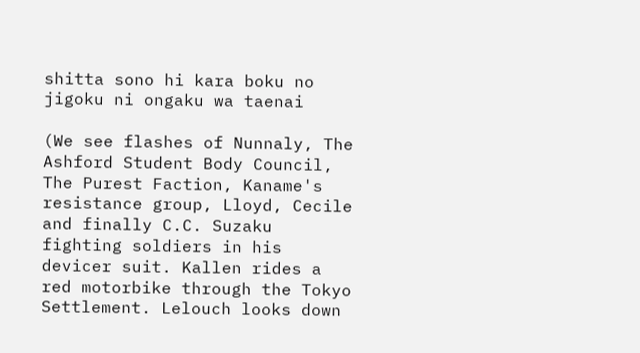shitta sono hi kara boku no jigoku ni ongaku wa taenai

(We see flashes of Nunnaly, The Ashford Student Body Council, The Purest Faction, Kaname's resistance group, Lloyd, Cecile and finally C.C. Suzaku fighting soldiers in his devicer suit. Kallen rides a red motorbike through the Tokyo Settlement. Lelouch looks down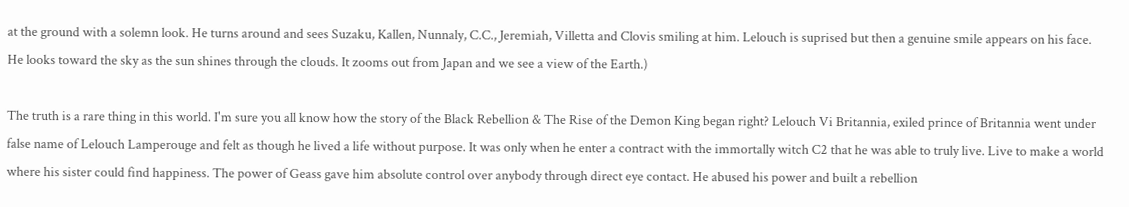at the ground with a solemn look. He turns around and sees Suzaku, Kallen, Nunnaly, C.C., Jeremiah, Villetta and Clovis smiling at him. Lelouch is suprised but then a genuine smile appears on his face. He looks toward the sky as the sun shines through the clouds. It zooms out from Japan and we see a view of the Earth.)

The truth is a rare thing in this world. I'm sure you all know how the story of the Black Rebellion & The Rise of the Demon King began right? Lelouch Vi Britannia, exiled prince of Britannia went under false name of Lelouch Lamperouge and felt as though he lived a life without purpose. It was only when he enter a contract with the immortally witch C2 that he was able to truly live. Live to make a world where his sister could find happiness. The power of Geass gave him absolute control over anybody through direct eye contact. He abused his power and built a rebellion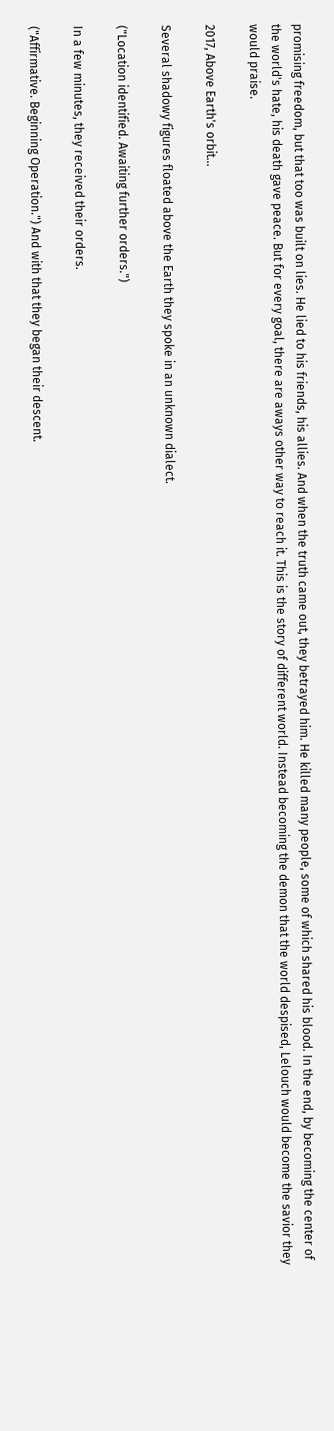promising freedom, but that too was built on lies. He lied to his friends, his allies. And when the truth came out, they betrayed him. He killed many people, some of which shared his blood. In the end, by becoming the center of the world's hate, his death gave peace. But for every goal, there are aways other way to reach it. This is the story of different world. Instead becoming the demon that the world despised, Lelouch would become the savior they would praise.

2017, Above Earth's orbit...

Several shadowy figures floated above the Earth they spoke in an unknown dialect.

("Location identified. Awaiting further orders.")

In a few minutes, they received their orders.

("Affirmative. Beginning Operation.") And with that they began their descent.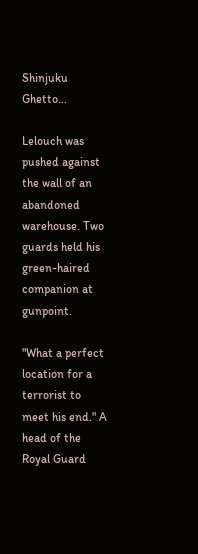Shinjuku Ghetto...

Lelouch was pushed against the wall of an abandoned warehouse. Two guards held his green-haired companion at gunpoint.

"What a perfect location for a terrorist to meet his end." A head of the Royal Guard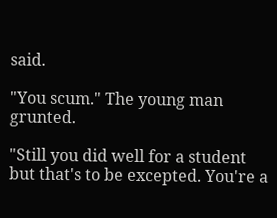said.

"You scum." The young man grunted.

"Still you did well for a student but that's to be excepted. You're a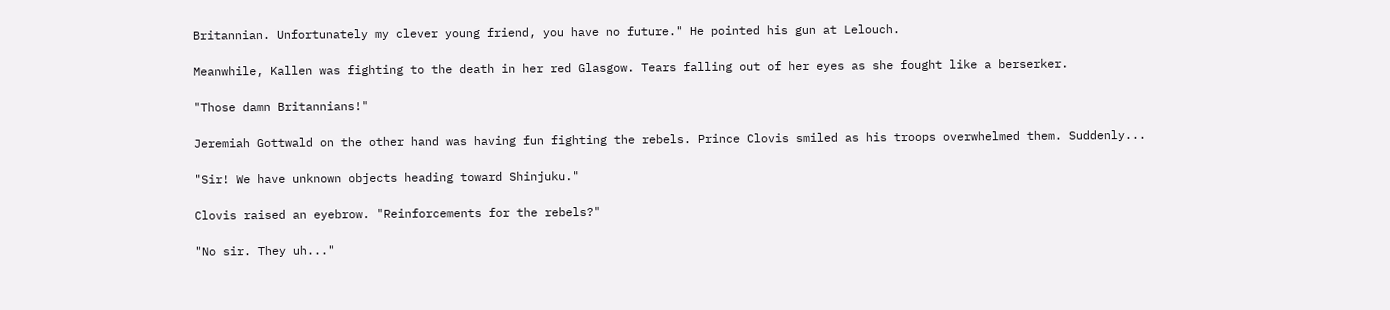Britannian. Unfortunately my clever young friend, you have no future." He pointed his gun at Lelouch.

Meanwhile, Kallen was fighting to the death in her red Glasgow. Tears falling out of her eyes as she fought like a berserker.

"Those damn Britannians!"

Jeremiah Gottwald on the other hand was having fun fighting the rebels. Prince Clovis smiled as his troops overwhelmed them. Suddenly...

"Sir! We have unknown objects heading toward Shinjuku."

Clovis raised an eyebrow. "Reinforcements for the rebels?"

"No sir. They uh..."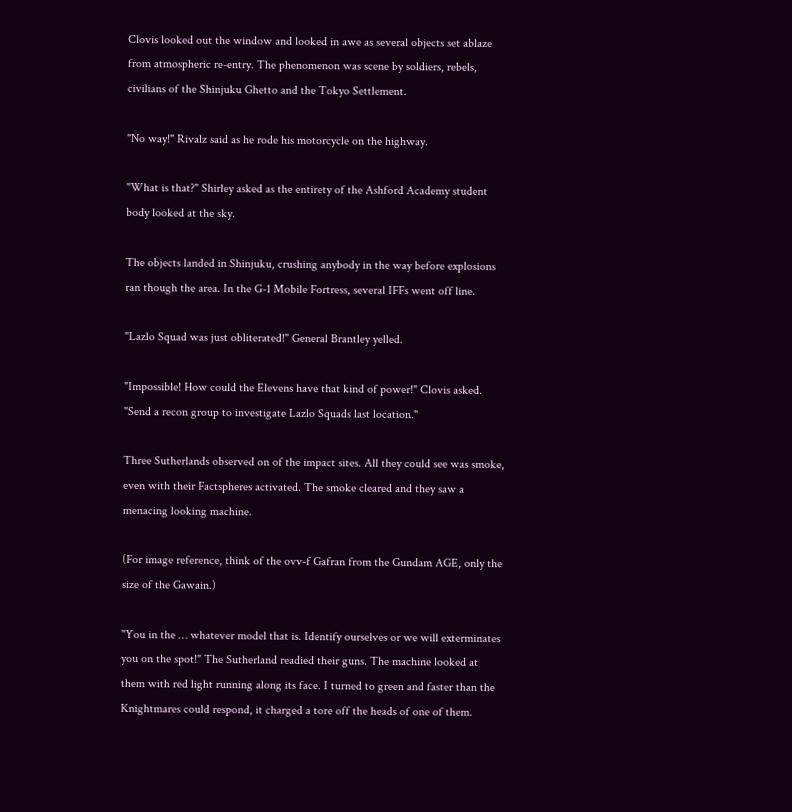Clovis looked out the window and looked in awe as several objects set ablaze from atmospheric re-entry. The phenomenon was scene by soldiers, rebels, civilians of the Shinjuku Ghetto and the Tokyo Settlement.

"No way!" Rivalz said as he rode his motorcycle on the highway.

"What is that?" Shirley asked as the entirety of the Ashford Academy student body looked at the sky.

The objects landed in Shinjuku, crushing anybody in the way before explosions ran though the area. In the G-1 Mobile Fortress, several IFFs went off line.

"Lazlo Squad was just obliterated!" General Brantley yelled.

"Impossible! How could the Elevens have that kind of power!" Clovis asked. "Send a recon group to investigate Lazlo Squads last location."

Three Sutherlands observed on of the impact sites. All they could see was smoke, even with their Factspheres activated. The smoke cleared and they saw a menacing looking machine.

(For image reference, think of the ovv-f Gafran from the Gundam AGE, only the size of the Gawain.)

"You in the … whatever model that is. Identify ourselves or we will exterminates you on the spot!" The Sutherland readied their guns. The machine looked at them with red light running along its face. I turned to green and faster than the Knightmares could respond, it charged a tore off the heads of one of them.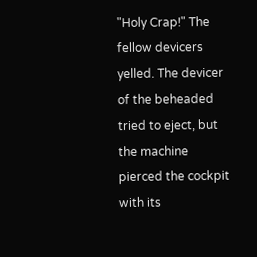"Holy Crap!" The fellow devicers yelled. The devicer of the beheaded tried to eject, but the machine pierced the cockpit with its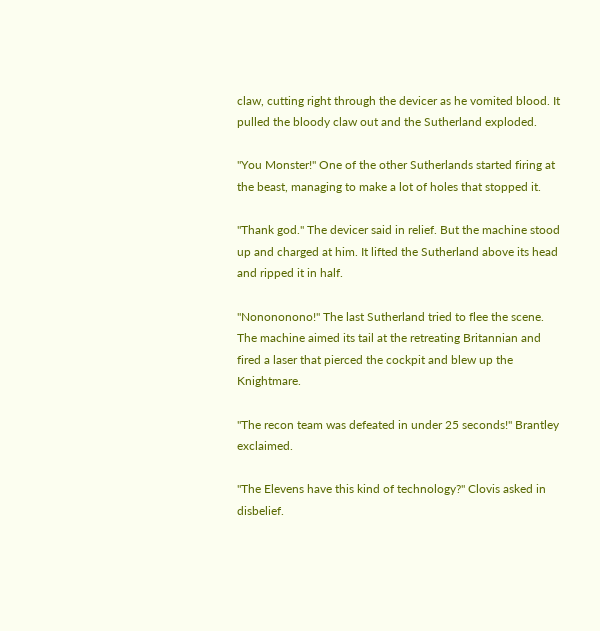claw, cutting right through the devicer as he vomited blood. It pulled the bloody claw out and the Sutherland exploded.

"You Monster!" One of the other Sutherlands started firing at the beast, managing to make a lot of holes that stopped it.

"Thank god." The devicer said in relief. But the machine stood up and charged at him. It lifted the Sutherland above its head and ripped it in half.

"Nonononono!" The last Sutherland tried to flee the scene. The machine aimed its tail at the retreating Britannian and fired a laser that pierced the cockpit and blew up the Knightmare.

"The recon team was defeated in under 25 seconds!" Brantley exclaimed.

"The Elevens have this kind of technology?" Clovis asked in disbelief.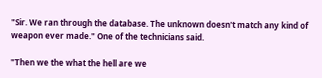"Sir. We ran through the database. The unknown doesn't match any kind of weapon ever made." One of the technicians said.

"Then we the what the hell are we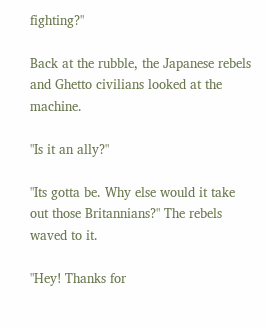fighting?"

Back at the rubble, the Japanese rebels and Ghetto civilians looked at the machine.

"Is it an ally?"

"Its gotta be. Why else would it take out those Britannians?" The rebels waved to it.

"Hey! Thanks for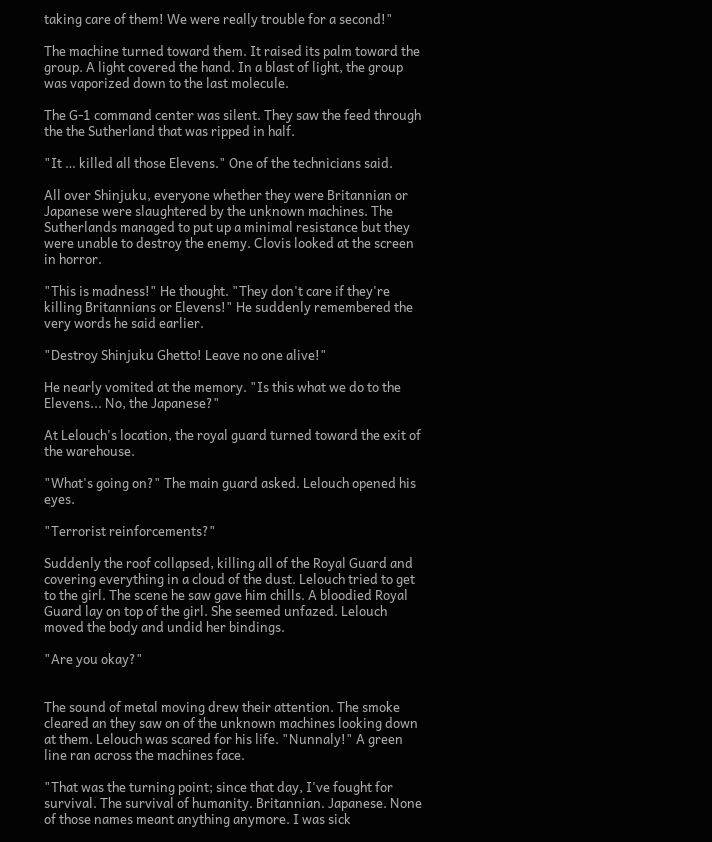taking care of them! We were really trouble for a second!"

The machine turned toward them. It raised its palm toward the group. A light covered the hand. In a blast of light, the group was vaporized down to the last molecule.

The G-1 command center was silent. They saw the feed through the the Sutherland that was ripped in half.

"It … killed all those Elevens." One of the technicians said.

All over Shinjuku, everyone whether they were Britannian or Japanese were slaughtered by the unknown machines. The Sutherlands managed to put up a minimal resistance but they were unable to destroy the enemy. Clovis looked at the screen in horror.

"This is madness!" He thought. "They don't care if they're killing Britannians or Elevens!" He suddenly remembered the very words he said earlier.

"Destroy Shinjuku Ghetto! Leave no one alive!"

He nearly vomited at the memory. "Is this what we do to the Elevens... No, the Japanese?"

At Lelouch's location, the royal guard turned toward the exit of the warehouse.

"What's going on?" The main guard asked. Lelouch opened his eyes.

"Terrorist reinforcements?"

Suddenly the roof collapsed, killing all of the Royal Guard and covering everything in a cloud of the dust. Lelouch tried to get to the girl. The scene he saw gave him chills. A bloodied Royal Guard lay on top of the girl. She seemed unfazed. Lelouch moved the body and undid her bindings.

"Are you okay?"


The sound of metal moving drew their attention. The smoke cleared an they saw on of the unknown machines looking down at them. Lelouch was scared for his life. "Nunnaly!" A green line ran across the machines face.

"That was the turning point; since that day, I've fought for survival. The survival of humanity. Britannian. Japanese. None of those names meant anything anymore. I was sick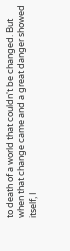to death of a world that couldn't be changed. But when that change came and a great danger showed itself, I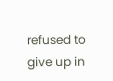refused to give up in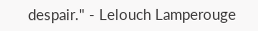despair." - Lelouch Lamperouge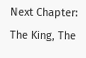Next Chapter: The King, The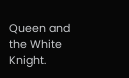Queen and the White Knight.